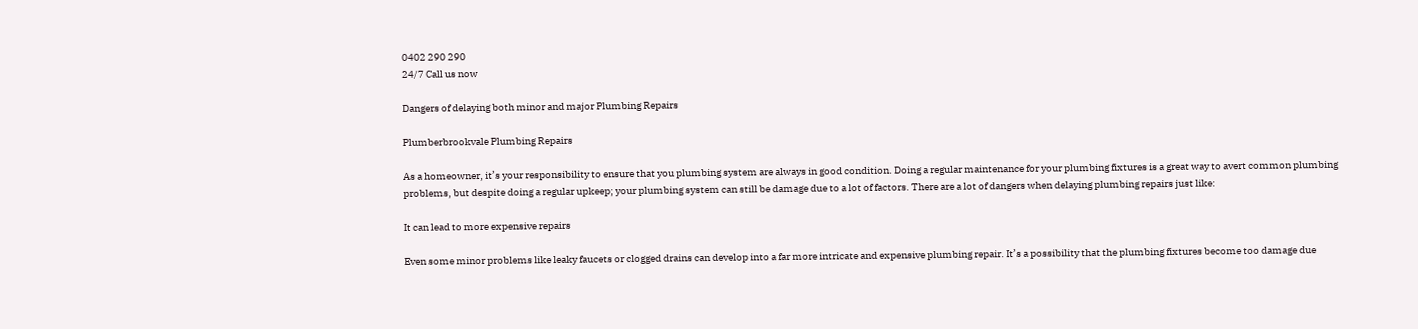0402 290 290
24/7 Call us now

Dangers of delaying both minor and major Plumbing Repairs

Plumberbrookvale Plumbing Repairs

As a homeowner, it’s your responsibility to ensure that you plumbing system are always in good condition. Doing a regular maintenance for your plumbing fixtures is a great way to avert common plumbing problems, but despite doing a regular upkeep; your plumbing system can still be damage due to a lot of factors. There are a lot of dangers when delaying plumbing repairs just like:

It can lead to more expensive repairs

Even some minor problems like leaky faucets or clogged drains can develop into a far more intricate and expensive plumbing repair. It’s a possibility that the plumbing fixtures become too damage due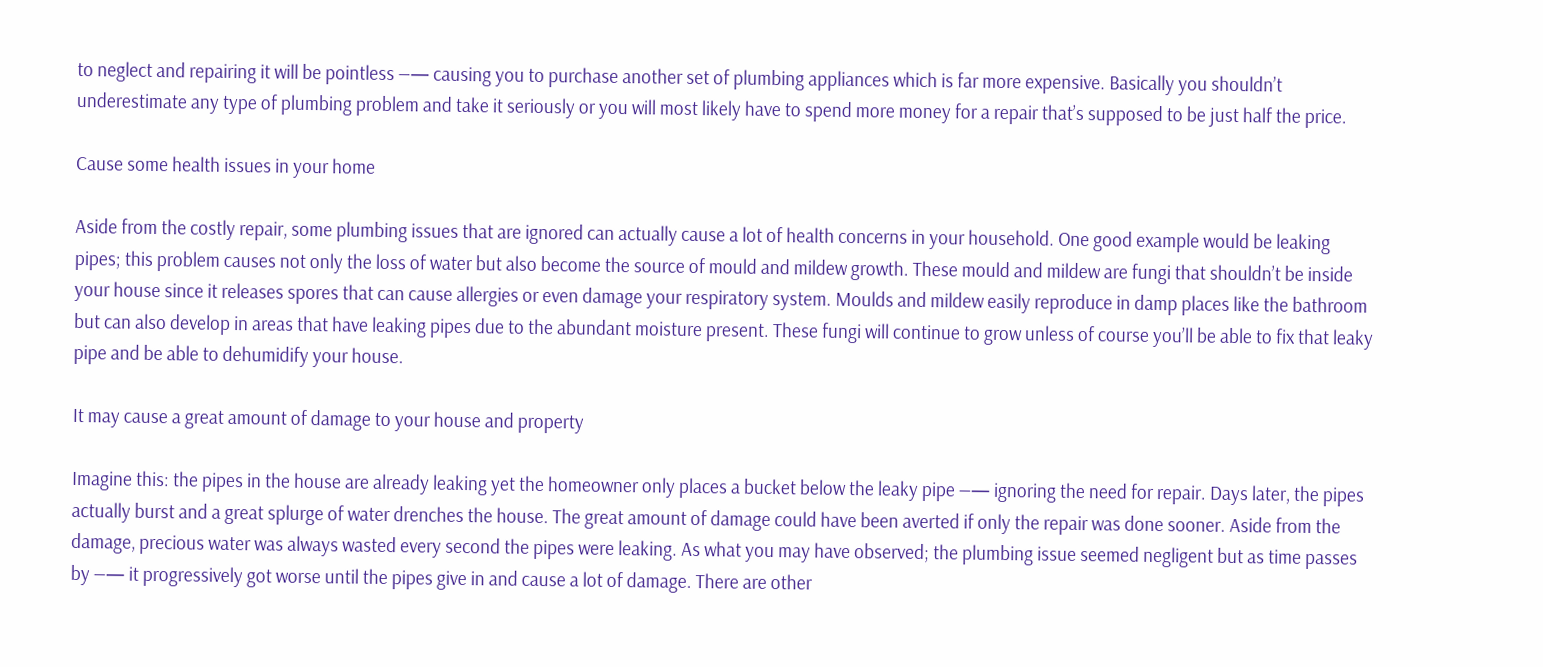to neglect and repairing it will be pointless ―— causing you to purchase another set of plumbing appliances which is far more expensive. Basically you shouldn’t underestimate any type of plumbing problem and take it seriously or you will most likely have to spend more money for a repair that’s supposed to be just half the price.

Cause some health issues in your home

Aside from the costly repair, some plumbing issues that are ignored can actually cause a lot of health concerns in your household. One good example would be leaking pipes; this problem causes not only the loss of water but also become the source of mould and mildew growth. These mould and mildew are fungi that shouldn’t be inside your house since it releases spores that can cause allergies or even damage your respiratory system. Moulds and mildew easily reproduce in damp places like the bathroom but can also develop in areas that have leaking pipes due to the abundant moisture present. These fungi will continue to grow unless of course you’ll be able to fix that leaky pipe and be able to dehumidify your house.

It may cause a great amount of damage to your house and property

Imagine this: the pipes in the house are already leaking yet the homeowner only places a bucket below the leaky pipe ―— ignoring the need for repair. Days later, the pipes actually burst and a great splurge of water drenches the house. The great amount of damage could have been averted if only the repair was done sooner. Aside from the damage, precious water was always wasted every second the pipes were leaking. As what you may have observed; the plumbing issue seemed negligent but as time passes by ―— it progressively got worse until the pipes give in and cause a lot of damage. There are other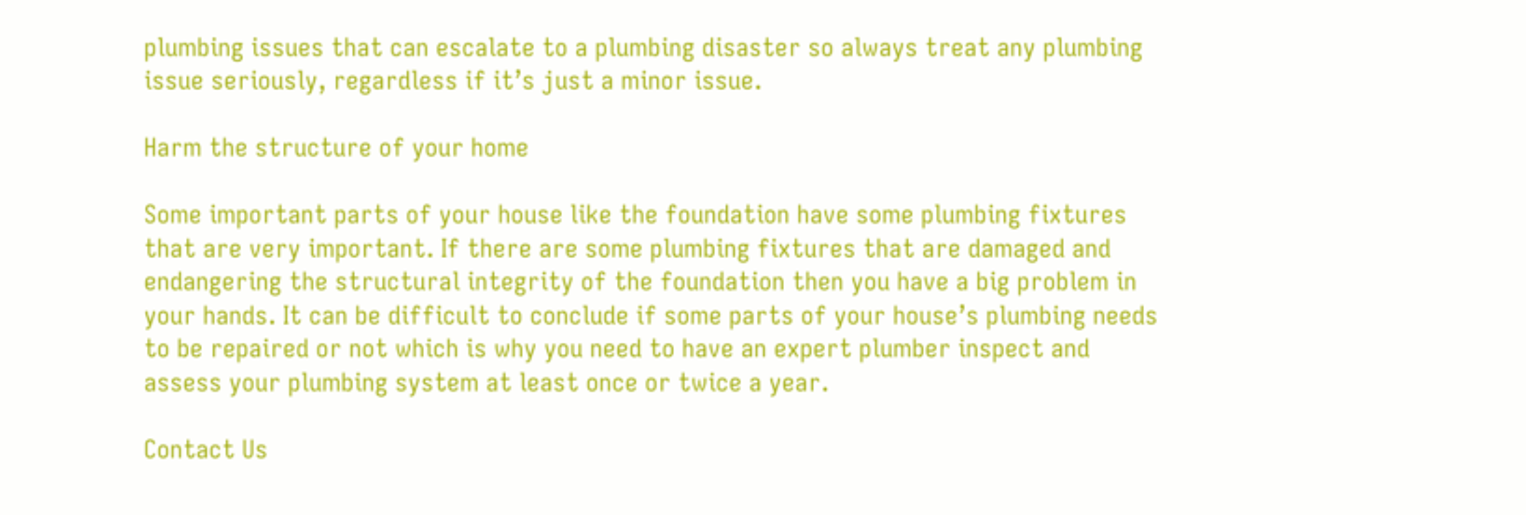plumbing issues that can escalate to a plumbing disaster so always treat any plumbing issue seriously, regardless if it’s just a minor issue.

Harm the structure of your home

Some important parts of your house like the foundation have some plumbing fixtures that are very important. If there are some plumbing fixtures that are damaged and endangering the structural integrity of the foundation then you have a big problem in your hands. It can be difficult to conclude if some parts of your house’s plumbing needs to be repaired or not which is why you need to have an expert plumber inspect and assess your plumbing system at least once or twice a year.

Contact Us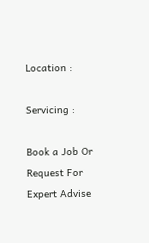Location :

Servicing :

Book a Job Or Request For Expert Advise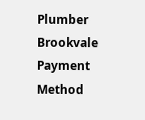Plumber Brookvale Payment Method